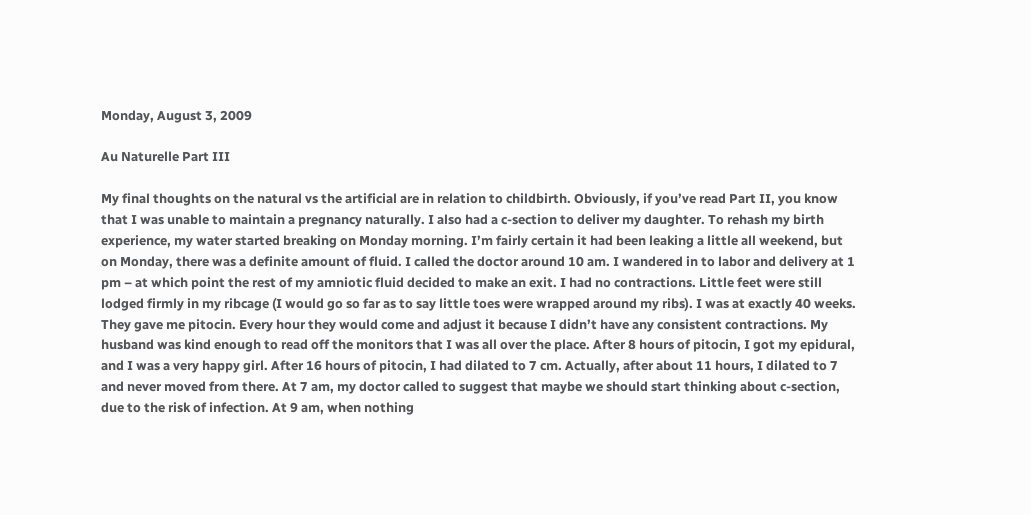Monday, August 3, 2009

Au Naturelle Part III

My final thoughts on the natural vs the artificial are in relation to childbirth. Obviously, if you’ve read Part II, you know that I was unable to maintain a pregnancy naturally. I also had a c-section to deliver my daughter. To rehash my birth experience, my water started breaking on Monday morning. I’m fairly certain it had been leaking a little all weekend, but on Monday, there was a definite amount of fluid. I called the doctor around 10 am. I wandered in to labor and delivery at 1 pm – at which point the rest of my amniotic fluid decided to make an exit. I had no contractions. Little feet were still lodged firmly in my ribcage (I would go so far as to say little toes were wrapped around my ribs). I was at exactly 40 weeks. They gave me pitocin. Every hour they would come and adjust it because I didn’t have any consistent contractions. My husband was kind enough to read off the monitors that I was all over the place. After 8 hours of pitocin, I got my epidural, and I was a very happy girl. After 16 hours of pitocin, I had dilated to 7 cm. Actually, after about 11 hours, I dilated to 7 and never moved from there. At 7 am, my doctor called to suggest that maybe we should start thinking about c-section, due to the risk of infection. At 9 am, when nothing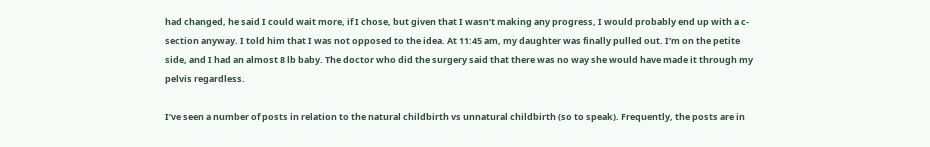had changed, he said I could wait more, if I chose, but given that I wasn’t making any progress, I would probably end up with a c-section anyway. I told him that I was not opposed to the idea. At 11:45 am, my daughter was finally pulled out. I’m on the petite side, and I had an almost 8 lb baby. The doctor who did the surgery said that there was no way she would have made it through my pelvis regardless.

I’ve seen a number of posts in relation to the natural childbirth vs unnatural childbirth (so to speak). Frequently, the posts are in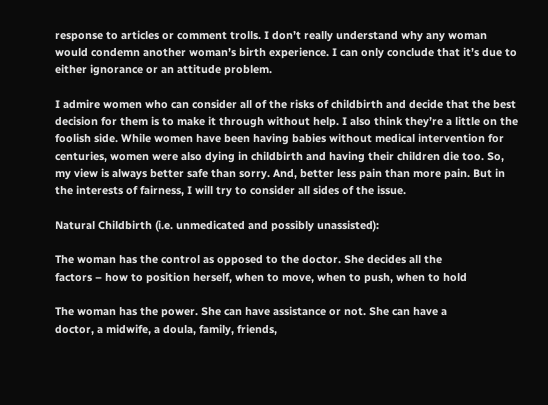response to articles or comment trolls. I don’t really understand why any woman would condemn another woman’s birth experience. I can only conclude that it’s due to either ignorance or an attitude problem.

I admire women who can consider all of the risks of childbirth and decide that the best decision for them is to make it through without help. I also think they’re a little on the foolish side. While women have been having babies without medical intervention for centuries, women were also dying in childbirth and having their children die too. So, my view is always better safe than sorry. And, better less pain than more pain. But in the interests of fairness, I will try to consider all sides of the issue.

Natural Childbirth (i.e. unmedicated and possibly unassisted):

The woman has the control as opposed to the doctor. She decides all the
factors – how to position herself, when to move, when to push, when to hold

The woman has the power. She can have assistance or not. She can have a
doctor, a midwife, a doula, family, friends,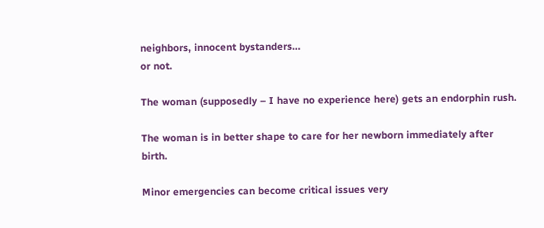neighbors, innocent bystanders…
or not.

The woman (supposedly – I have no experience here) gets an endorphin rush.

The woman is in better shape to care for her newborn immediately after birth.

Minor emergencies can become critical issues very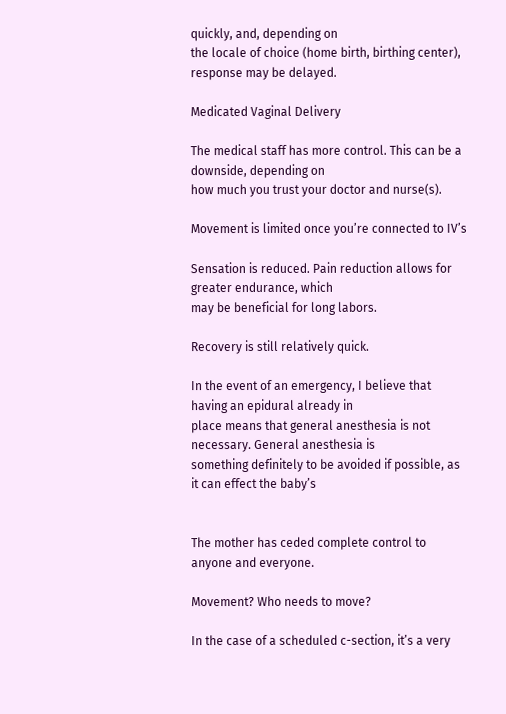quickly, and, depending on
the locale of choice (home birth, birthing center), response may be delayed.

Medicated Vaginal Delivery

The medical staff has more control. This can be a downside, depending on
how much you trust your doctor and nurse(s).

Movement is limited once you’re connected to IV’s

Sensation is reduced. Pain reduction allows for greater endurance, which
may be beneficial for long labors.

Recovery is still relatively quick.

In the event of an emergency, I believe that having an epidural already in
place means that general anesthesia is not necessary. General anesthesia is
something definitely to be avoided if possible, as it can effect the baby’s


The mother has ceded complete control to anyone and everyone.

Movement? Who needs to move?

In the case of a scheduled c-section, it’s a very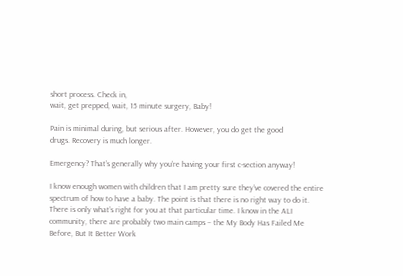short process. Check in,
wait, get prepped, wait, 15 minute surgery, Baby!

Pain is minimal during, but serious after. However, you do get the good
drugs. Recovery is much longer.

Emergency? That’s generally why you’re having your first c-section anyway!

I know enough women with children that I am pretty sure they’ve covered the entire spectrum of how to have a baby. The point is that there is no right way to do it. There is only what’s right for you at that particular time. I know in the ALI community, there are probably two main camps – the My Body Has Failed Me Before, But It Better Work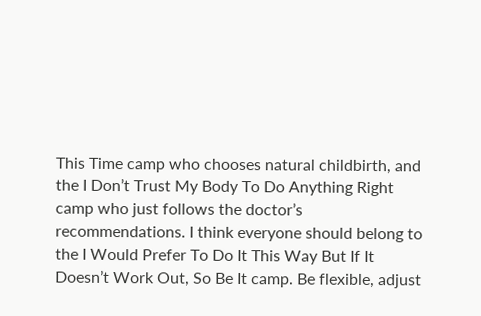This Time camp who chooses natural childbirth, and the I Don’t Trust My Body To Do Anything Right camp who just follows the doctor’s recommendations. I think everyone should belong to the I Would Prefer To Do It This Way But If It Doesn’t Work Out, So Be It camp. Be flexible, adjust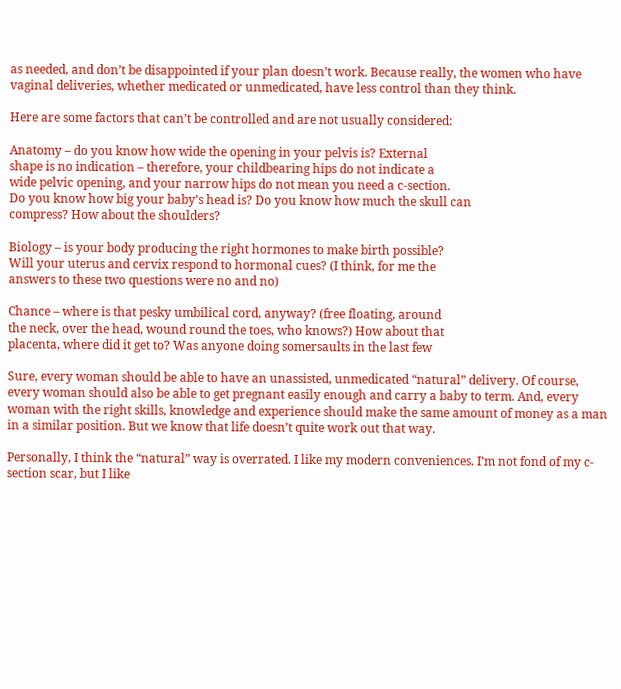as needed, and don’t be disappointed if your plan doesn’t work. Because really, the women who have vaginal deliveries, whether medicated or unmedicated, have less control than they think.

Here are some factors that can’t be controlled and are not usually considered:

Anatomy – do you know how wide the opening in your pelvis is? External
shape is no indication – therefore, your childbearing hips do not indicate a
wide pelvic opening, and your narrow hips do not mean you need a c-section.
Do you know how big your baby’s head is? Do you know how much the skull can
compress? How about the shoulders?

Biology – is your body producing the right hormones to make birth possible?
Will your uterus and cervix respond to hormonal cues? (I think, for me the
answers to these two questions were no and no)

Chance – where is that pesky umbilical cord, anyway? (free floating, around
the neck, over the head, wound round the toes, who knows?) How about that
placenta, where did it get to? Was anyone doing somersaults in the last few

Sure, every woman should be able to have an unassisted, unmedicated “natural” delivery. Of course, every woman should also be able to get pregnant easily enough and carry a baby to term. And, every woman with the right skills, knowledge and experience should make the same amount of money as a man in a similar position. But we know that life doesn’t quite work out that way.

Personally, I think the “natural” way is overrated. I like my modern conveniences. I’m not fond of my c-section scar, but I like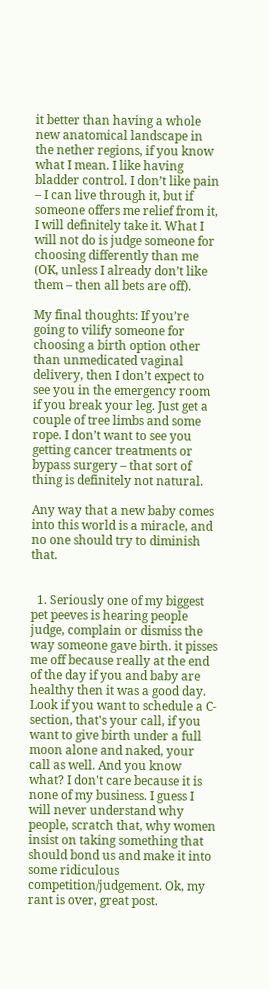it better than having a whole new anatomical landscape in the nether regions, if you know what I mean. I like having bladder control. I don’t like pain – I can live through it, but if someone offers me relief from it, I will definitely take it. What I will not do is judge someone for choosing differently than me (OK, unless I already don’t like them – then all bets are off).

My final thoughts: If you’re going to vilify someone for choosing a birth option other than unmedicated vaginal delivery, then I don’t expect to see you in the emergency room if you break your leg. Just get a couple of tree limbs and some rope. I don’t want to see you getting cancer treatments or bypass surgery – that sort of thing is definitely not natural.

Any way that a new baby comes into this world is a miracle, and no one should try to diminish that.


  1. Seriously one of my biggest pet peeves is hearing people judge, complain or dismiss the way someone gave birth. it pisses me off because really at the end of the day if you and baby are healthy then it was a good day. Look if you want to schedule a C-section, that's your call, if you want to give birth under a full moon alone and naked, your call as well. And you know what? I don't care because it is none of my business. I guess I will never understand why people, scratch that, why women insist on taking something that should bond us and make it into some ridiculous competition/judgement. Ok, my rant is over, great post.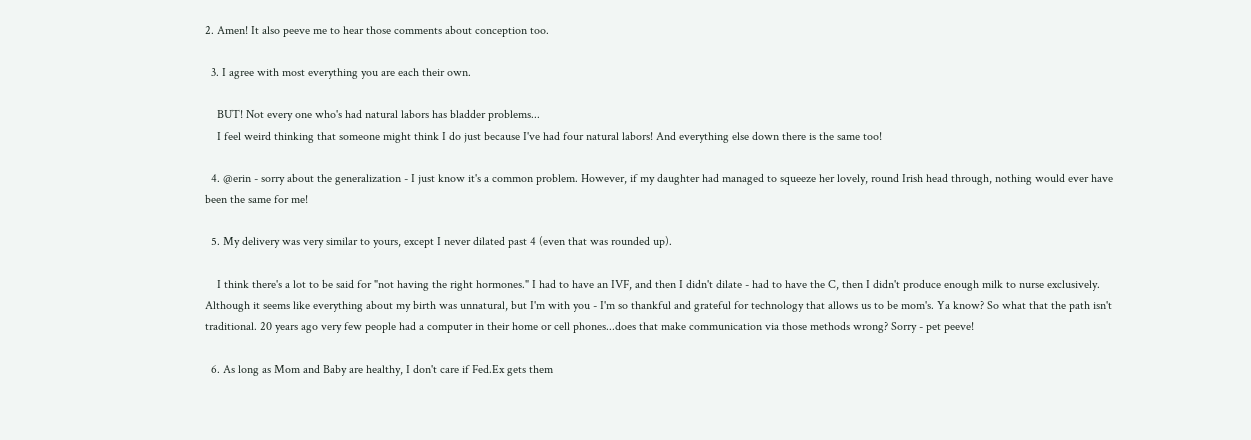2. Amen! It also peeve me to hear those comments about conception too.

  3. I agree with most everything you are each their own.

    BUT! Not every one who's had natural labors has bladder problems...
    I feel weird thinking that someone might think I do just because I've had four natural labors! And everything else down there is the same too!

  4. @erin - sorry about the generalization - I just know it's a common problem. However, if my daughter had managed to squeeze her lovely, round Irish head through, nothing would ever have been the same for me!

  5. My delivery was very similar to yours, except I never dilated past 4 (even that was rounded up).

    I think there's a lot to be said for "not having the right hormones." I had to have an IVF, and then I didn't dilate - had to have the C, then I didn't produce enough milk to nurse exclusively. Although it seems like everything about my birth was unnatural, but I'm with you - I'm so thankful and grateful for technology that allows us to be mom's. Ya know? So what that the path isn't traditional. 20 years ago very few people had a computer in their home or cell phones...does that make communication via those methods wrong? Sorry - pet peeve!

  6. As long as Mom and Baby are healthy, I don't care if Fed.Ex gets them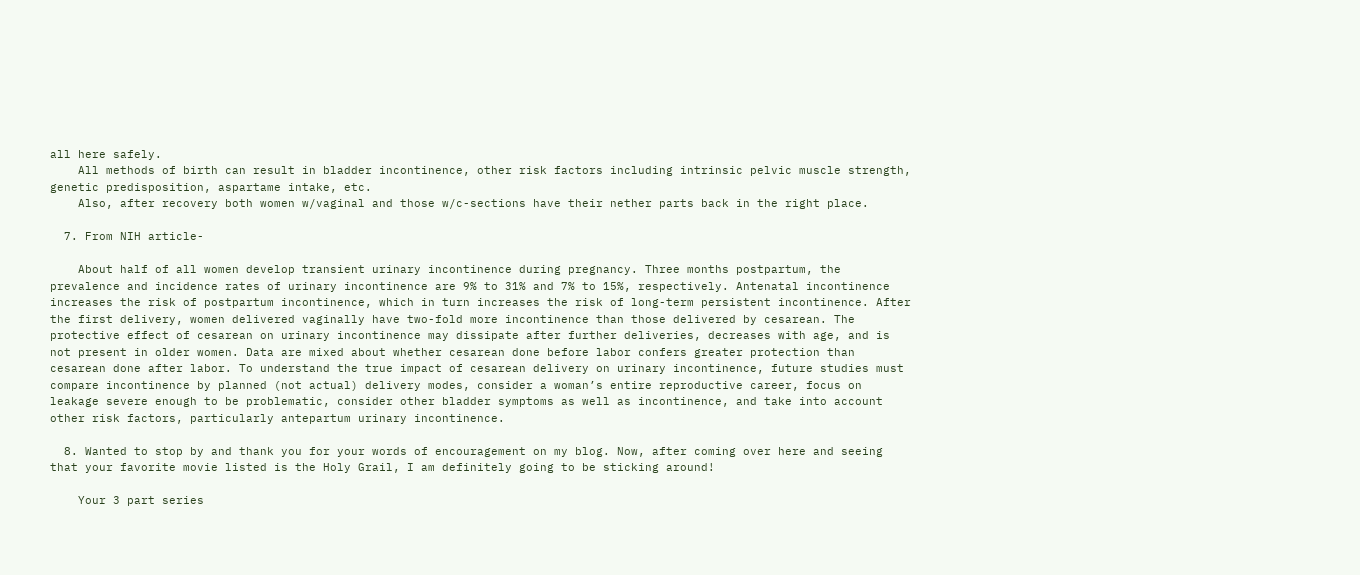all here safely.
    All methods of birth can result in bladder incontinence, other risk factors including intrinsic pelvic muscle strength, genetic predisposition, aspartame intake, etc.
    Also, after recovery both women w/vaginal and those w/c-sections have their nether parts back in the right place.

  7. From NIH article-

    About half of all women develop transient urinary incontinence during pregnancy. Three months postpartum, the prevalence and incidence rates of urinary incontinence are 9% to 31% and 7% to 15%, respectively. Antenatal incontinence increases the risk of postpartum incontinence, which in turn increases the risk of long-term persistent incontinence. After the first delivery, women delivered vaginally have two-fold more incontinence than those delivered by cesarean. The protective effect of cesarean on urinary incontinence may dissipate after further deliveries, decreases with age, and is not present in older women. Data are mixed about whether cesarean done before labor confers greater protection than cesarean done after labor. To understand the true impact of cesarean delivery on urinary incontinence, future studies must compare incontinence by planned (not actual) delivery modes, consider a woman’s entire reproductive career, focus on leakage severe enough to be problematic, consider other bladder symptoms as well as incontinence, and take into account other risk factors, particularly antepartum urinary incontinence.

  8. Wanted to stop by and thank you for your words of encouragement on my blog. Now, after coming over here and seeing that your favorite movie listed is the Holy Grail, I am definitely going to be sticking around!

    Your 3 part series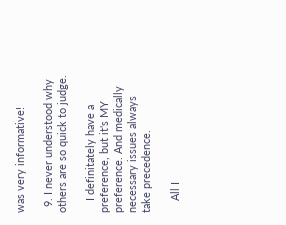was very informative!

  9. I never understood why others are so quick to judge.

    I definitately have a preference, but it's MY preference. And medically necessary issues always take precedence.

    All I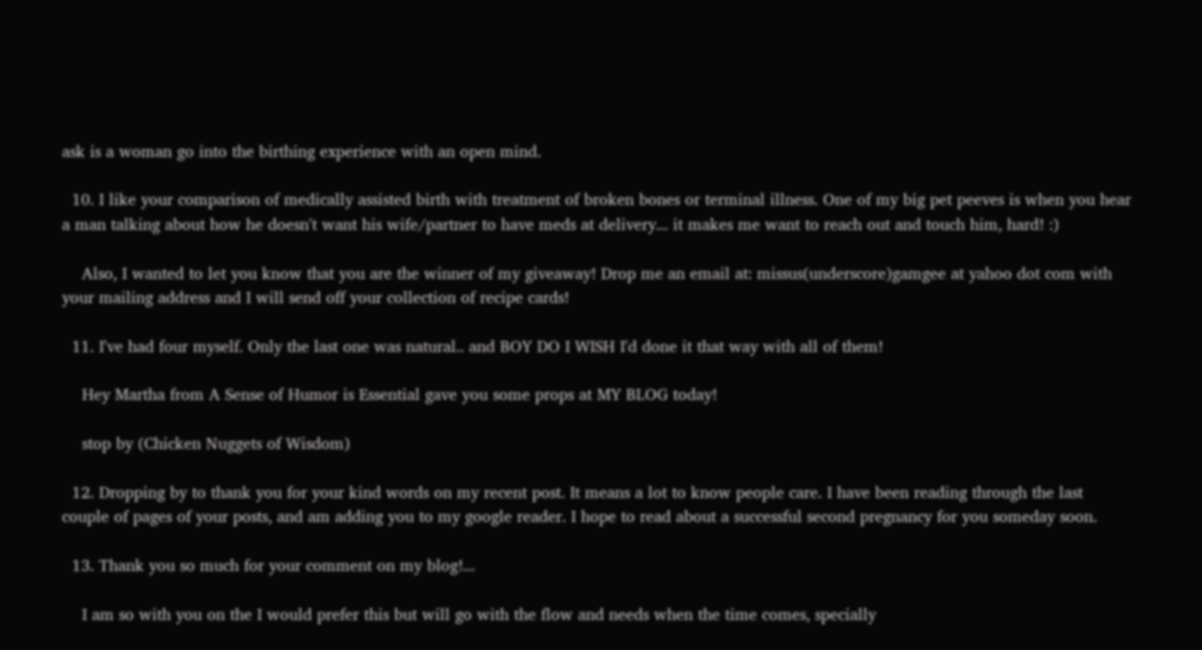ask is a woman go into the birthing experience with an open mind.

  10. I like your comparison of medically assisted birth with treatment of broken bones or terminal illness. One of my big pet peeves is when you hear a man talking about how he doesn't want his wife/partner to have meds at delivery... it makes me want to reach out and touch him, hard! :)

    Also, I wanted to let you know that you are the winner of my giveaway! Drop me an email at: missus(underscore)gamgee at yahoo dot com with your mailing address and I will send off your collection of recipe cards!

  11. I've had four myself. Only the last one was natural.. and BOY DO I WISH I'd done it that way with all of them!

    Hey Martha from A Sense of Humor is Essential gave you some props at MY BLOG today!

    stop by (Chicken Nuggets of Wisdom)

  12. Dropping by to thank you for your kind words on my recent post. It means a lot to know people care. I have been reading through the last couple of pages of your posts, and am adding you to my google reader. I hope to read about a successful second pregnancy for you someday soon.

  13. Thank you so much for your comment on my blog!...

    I am so with you on the I would prefer this but will go with the flow and needs when the time comes, specially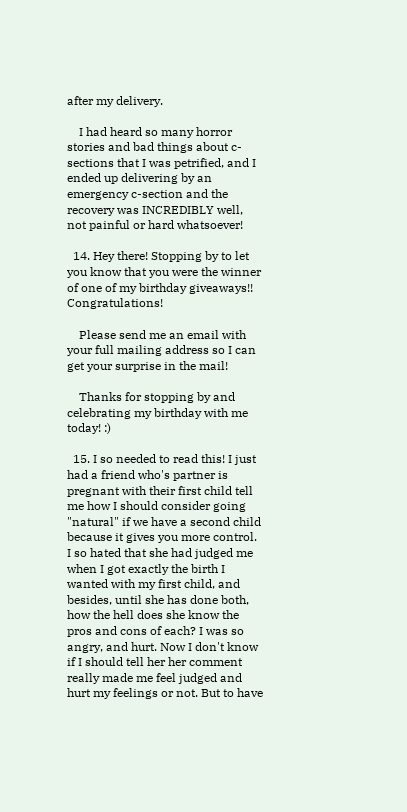after my delivery.

    I had heard so many horror stories and bad things about c-sections that I was petrified, and I ended up delivering by an emergency c-section and the recovery was INCREDIBLY well, not painful or hard whatsoever!

  14. Hey there! Stopping by to let you know that you were the winner of one of my birthday giveaways!! Congratulations!

    Please send me an email with your full mailing address so I can get your surprise in the mail!

    Thanks for stopping by and celebrating my birthday with me today! :)

  15. I so needed to read this! I just had a friend who's partner is pregnant with their first child tell me how I should consider going "natural" if we have a second child because it gives you more control. I so hated that she had judged me when I got exactly the birth I wanted with my first child, and besides, until she has done both, how the hell does she know the pros and cons of each? I was so angry, and hurt. Now I don't know if I should tell her her comment really made me feel judged and hurt my feelings or not. But to have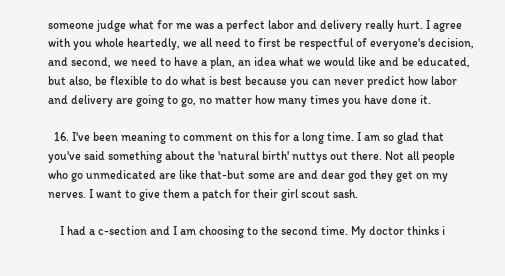someone judge what for me was a perfect labor and delivery really hurt. I agree with you whole heartedly, we all need to first be respectful of everyone's decision, and second, we need to have a plan, an idea what we would like and be educated, but also, be flexible to do what is best because you can never predict how labor and delivery are going to go, no matter how many times you have done it.

  16. I've been meaning to comment on this for a long time. I am so glad that you've said something about the 'natural birth' nuttys out there. Not all people who go unmedicated are like that-but some are and dear god they get on my nerves. I want to give them a patch for their girl scout sash.

    I had a c-section and I am choosing to the second time. My doctor thinks i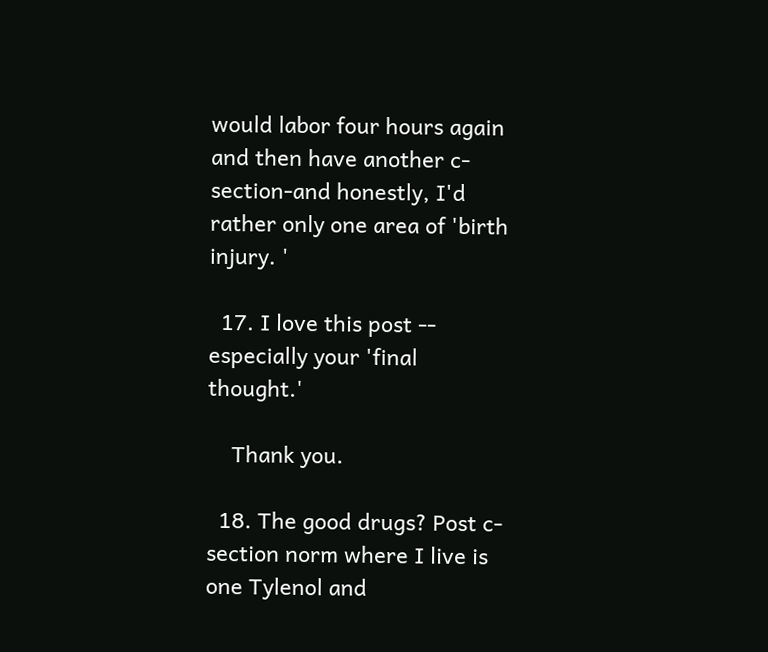would labor four hours again and then have another c-section-and honestly, I'd rather only one area of 'birth injury. '

  17. I love this post -- especially your 'final thought.'

    Thank you.

  18. The good drugs? Post c-section norm where I live is one Tylenol and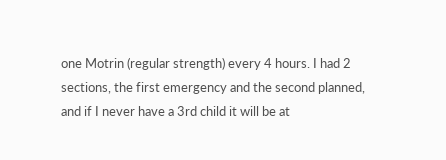one Motrin (regular strength) every 4 hours. I had 2 sections, the first emergency and the second planned, and if I never have a 3rd child it will be at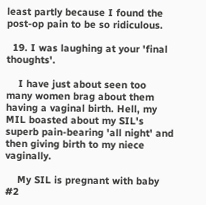least partly because I found the post-op pain to be so ridiculous.

  19. I was laughing at your 'final thoughts'.

    I have just about seen too many women brag about them having a vaginal birth. Hell, my MIL boasted about my SIL's superb pain-bearing 'all night' and then giving birth to my niece vaginally.

    My SIL is pregnant with baby #2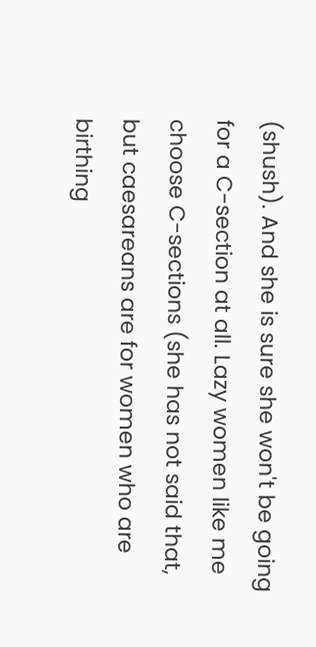(shush). And she is sure she won't be going for a C-section at all. Lazy women like me choose C-sections (she has not said that, but caesareans are for women who are birthing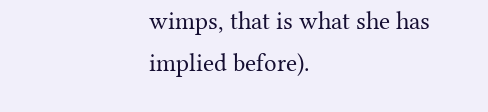wimps, that is what she has implied before).